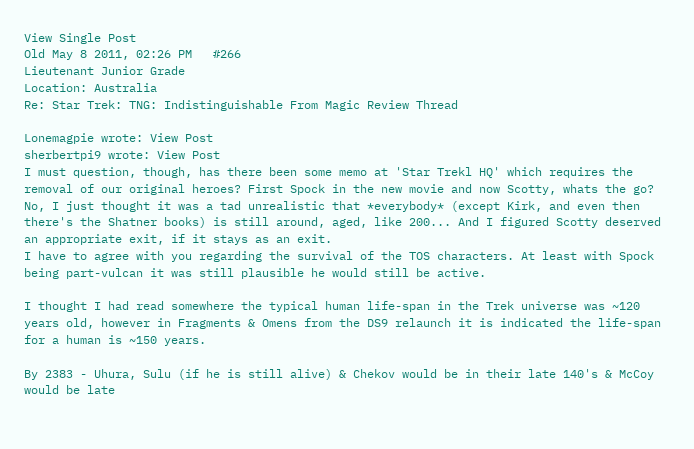View Single Post
Old May 8 2011, 02:26 PM   #266
Lieutenant Junior Grade
Location: Australia
Re: Star Trek: TNG: Indistinguishable From Magic Review Thread

Lonemagpie wrote: View Post
sherbertpi9 wrote: View Post
I must question, though, has there been some memo at 'Star Trekl HQ' which requires the removal of our original heroes? First Spock in the new movie and now Scotty, whats the go?
No, I just thought it was a tad unrealistic that *everybody* (except Kirk, and even then there's the Shatner books) is still around, aged, like 200... And I figured Scotty deserved an appropriate exit, if it stays as an exit.
I have to agree with you regarding the survival of the TOS characters. At least with Spock being part-vulcan it was still plausible he would still be active.

I thought I had read somewhere the typical human life-span in the Trek universe was ~120 years old, however in Fragments & Omens from the DS9 relaunch it is indicated the life-span for a human is ~150 years.

By 2383 - Uhura, Sulu (if he is still alive) & Chekov would be in their late 140's & McCoy would be late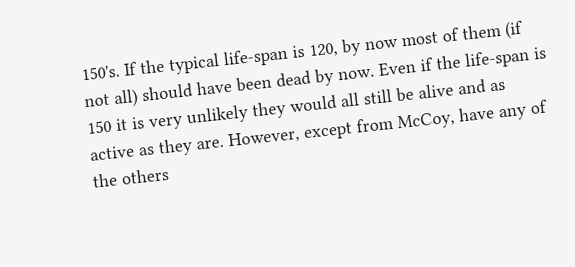150's. If the typical life-span is 120, by now most of them (if not all) should have been dead by now. Even if the life-span is 150 it is very unlikely they would all still be alive and as active as they are. However, except from McCoy, have any of the others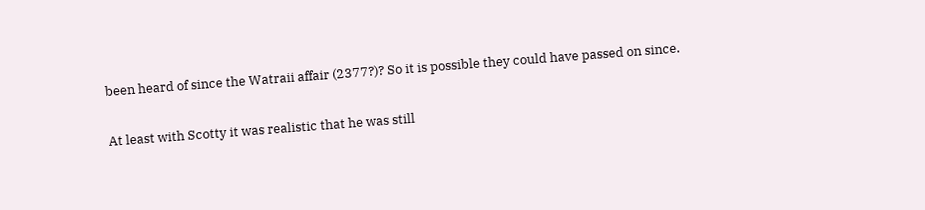been heard of since the Watraii affair (2377?)? So it is possible they could have passed on since.

At least with Scotty it was realistic that he was still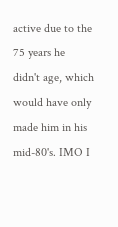active due to the 75 years he didn't age, which would have only made him in his mid-80's. IMO I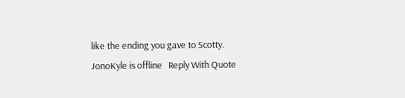like the ending you gave to Scotty.
JonoKyle is offline   Reply With Quote